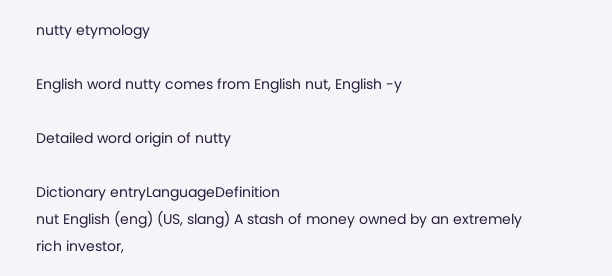nutty etymology

English word nutty comes from English nut, English -y

Detailed word origin of nutty

Dictionary entryLanguageDefinition
nut English (eng) (US, slang) A stash of money owned by an extremely rich investor,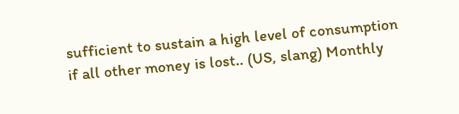sufficient to sustain a high level of consumption if all other money is lost.. (US, slang) Monthly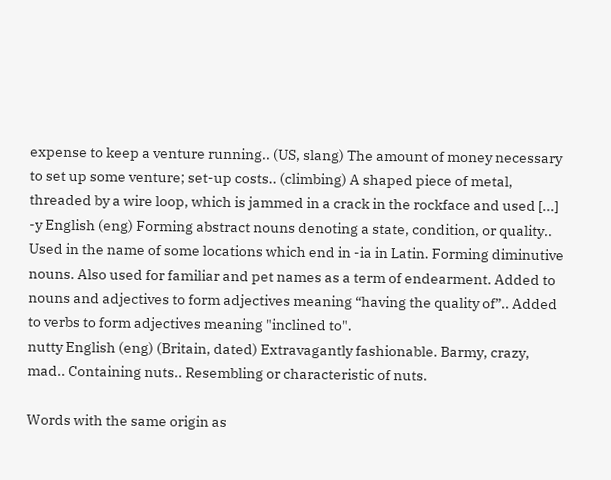expense to keep a venture running.. (US, slang) The amount of money necessary to set up some venture; set-up costs.. (climbing) A shaped piece of metal, threaded by a wire loop, which is jammed in a crack in the rockface and used [...]
-y English (eng) Forming abstract nouns denoting a state, condition, or quality.. Used in the name of some locations which end in -ia in Latin. Forming diminutive nouns. Also used for familiar and pet names as a term of endearment. Added to nouns and adjectives to form adjectives meaning “having the quality of”.. Added to verbs to form adjectives meaning "inclined to".
nutty English (eng) (Britain, dated) Extravagantly fashionable. Barmy, crazy, mad.. Containing nuts.. Resembling or characteristic of nuts.

Words with the same origin as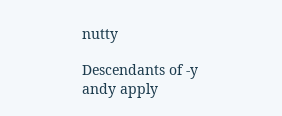nutty

Descendants of -y
andy apply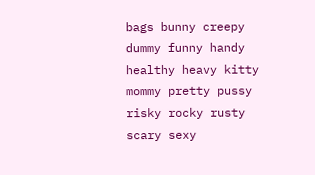bags bunny creepy dummy funny handy healthy heavy kitty mommy pretty pussy risky rocky rusty scary sexy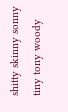shitty skinny sonny tiny tony woody